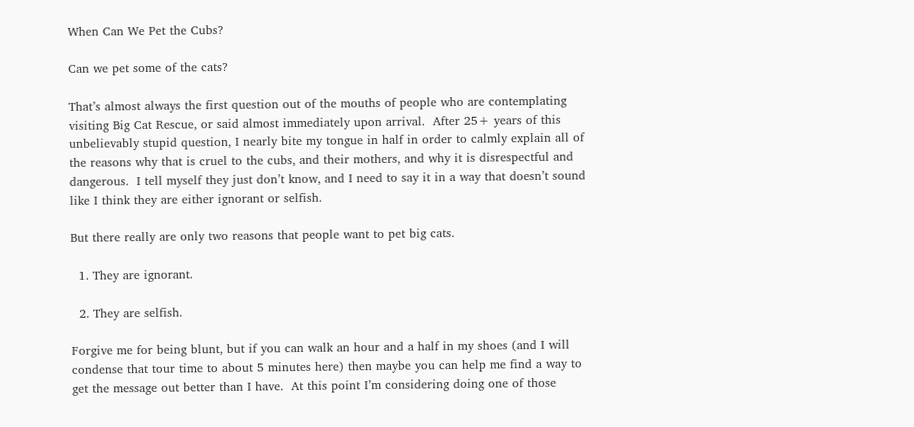When Can We Pet the Cubs?

Can we pet some of the cats?

That’s almost always the first question out of the mouths of people who are contemplating visiting Big Cat Rescue, or said almost immediately upon arrival.  After 25+ years of this unbelievably stupid question, I nearly bite my tongue in half in order to calmly explain all of the reasons why that is cruel to the cubs, and their mothers, and why it is disrespectful and dangerous.  I tell myself they just don’t know, and I need to say it in a way that doesn’t sound like I think they are either ignorant or selfish.

But there really are only two reasons that people want to pet big cats.

  1. They are ignorant.

  2. They are selfish.

Forgive me for being blunt, but if you can walk an hour and a half in my shoes (and I will condense that tour time to about 5 minutes here) then maybe you can help me find a way to get the message out better than I have.  At this point I’m considering doing one of those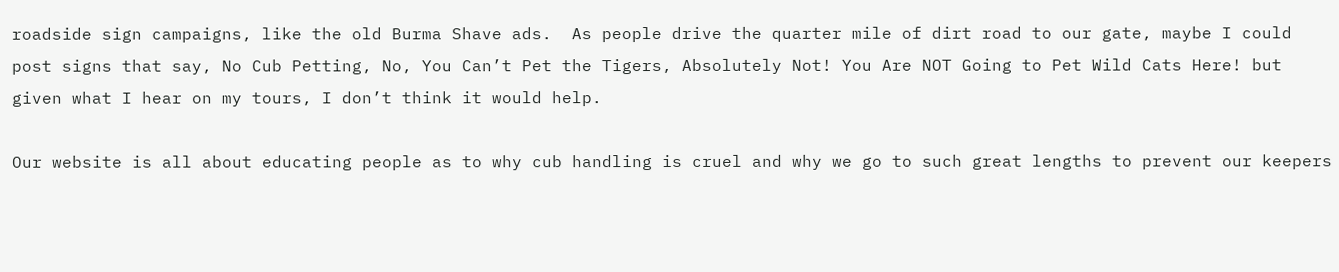roadside sign campaigns, like the old Burma Shave ads.  As people drive the quarter mile of dirt road to our gate, maybe I could post signs that say, No Cub Petting, No, You Can’t Pet the Tigers, Absolutely Not! You Are NOT Going to Pet Wild Cats Here! but given what I hear on my tours, I don’t think it would help.

Our website is all about educating people as to why cub handling is cruel and why we go to such great lengths to prevent our keepers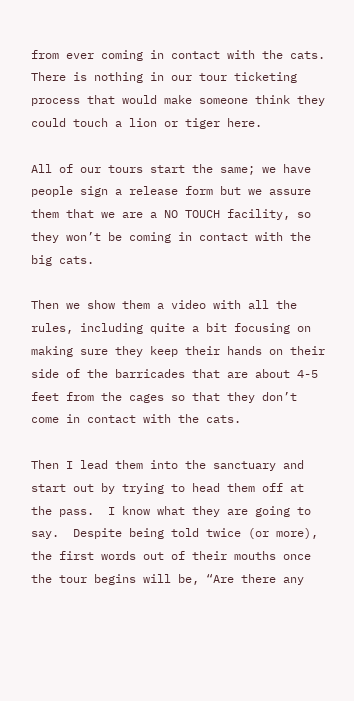from ever coming in contact with the cats.  There is nothing in our tour ticketing process that would make someone think they could touch a lion or tiger here.

All of our tours start the same; we have people sign a release form but we assure them that we are a NO TOUCH facility, so they won’t be coming in contact with the big cats.

Then we show them a video with all the rules, including quite a bit focusing on making sure they keep their hands on their side of the barricades that are about 4-5 feet from the cages so that they don’t come in contact with the cats.

Then I lead them into the sanctuary and start out by trying to head them off at the pass.  I know what they are going to say.  Despite being told twice (or more), the first words out of their mouths once the tour begins will be, “Are there any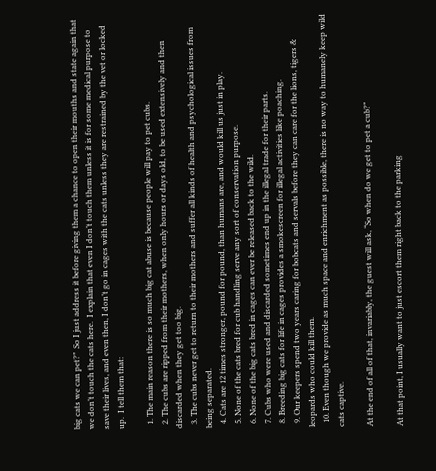big cats we can pet?”  So I just address it before giving them a chance to open their mouths and state again that we don’t touch the cats here.  I explain that even I don’t touch them unless it is for some medical purpose to save their lives, and even then, I don’t go in cages with the cats unless they are restrained by the vet or locked up.  I tell them that:

  1. The main reason there is so much big cat abuse is because people will pay to pet cubs.
  2. The cubs are ripped from their mothers, when only hours or days old, to be used extensively and then discarded when they get too big.
  3. The cubs never get to return to their mothers and suffer all kinds of health and psychological issues from being separated.
  4. Cats are 12 times stronger, pound for pound, than humans are, and would kill us just in play.
  5. None of the cats bred for cub handling serve any sort of conservation purpose.
  6. None of the big cats bred in cages can ever be released back to the wild.
  7. Cubs who were used and discarded sometimes end up in the illegal trade for their parts.
  8. Breeding big cats for life in cages provides a smokescreen for illegal activities like poaching.
  9. Our keepers spend two years caring for bobcats and servals before they can care for the lions, tigers & leopards who could kill them.
  10. Even though we provide as much space and enrichment as possible, there is no way to humanely keep wild cats captive.

At the end of all of that, invariably, the guest will ask, “So when do we get to pet a cub?”

At that point, I usually want to just escort them right back to the parking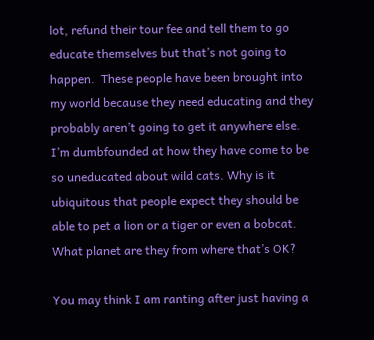lot, refund their tour fee and tell them to go educate themselves but that’s not going to happen.  These people have been brought into my world because they need educating and they probably aren’t going to get it anywhere else. I’m dumbfounded at how they have come to be so uneducated about wild cats. Why is it ubiquitous that people expect they should be able to pet a lion or a tiger or even a bobcat.  What planet are they from where that’s OK?

You may think I am ranting after just having a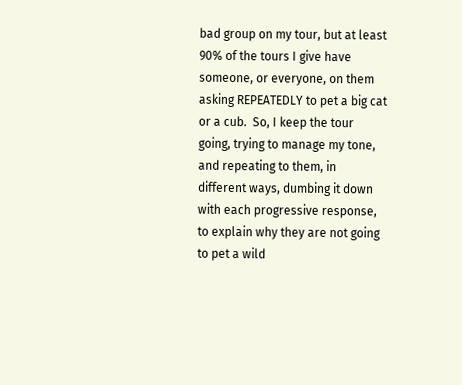bad group on my tour, but at least 90% of the tours I give have someone, or everyone, on them asking REPEATEDLY to pet a big cat or a cub.  So, I keep the tour going, trying to manage my tone, and repeating to them, in different ways, dumbing it down with each progressive response, to explain why they are not going to pet a wild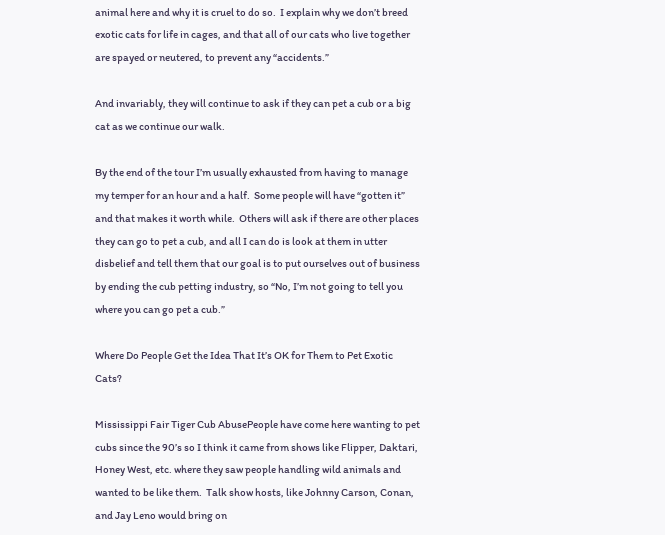animal here and why it is cruel to do so.  I explain why we don’t breed exotic cats for life in cages, and that all of our cats who live together are spayed or neutered, to prevent any “accidents.”

And invariably, they will continue to ask if they can pet a cub or a big cat as we continue our walk.

By the end of the tour I’m usually exhausted from having to manage my temper for an hour and a half.  Some people will have “gotten it” and that makes it worth while.  Others will ask if there are other places they can go to pet a cub, and all I can do is look at them in utter disbelief and tell them that our goal is to put ourselves out of business by ending the cub petting industry, so “No, I’m not going to tell you where you can go pet a cub.”

Where Do People Get the Idea That It’s OK for Them to Pet Exotic Cats?

Mississippi Fair Tiger Cub AbusePeople have come here wanting to pet cubs since the 90’s so I think it came from shows like Flipper, Daktari, Honey West, etc. where they saw people handling wild animals and wanted to be like them.  Talk show hosts, like Johnny Carson, Conan, and Jay Leno would bring on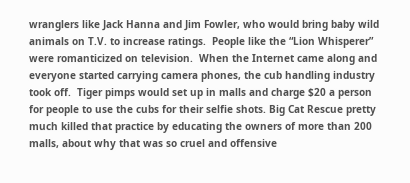wranglers like Jack Hanna and Jim Fowler, who would bring baby wild animals on T.V. to increase ratings.  People like the “Lion Whisperer” were romanticized on television.  When the Internet came along and everyone started carrying camera phones, the cub handling industry took off.  Tiger pimps would set up in malls and charge $20 a person for people to use the cubs for their selfie shots. Big Cat Rescue pretty much killed that practice by educating the owners of more than 200 malls, about why that was so cruel and offensive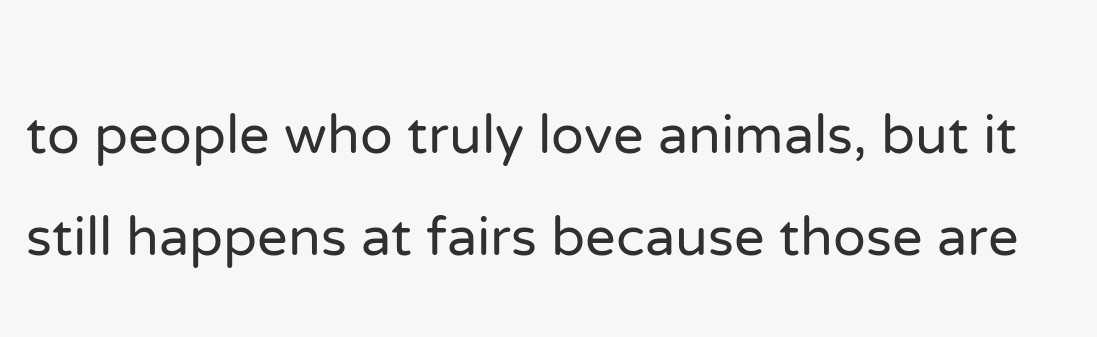to people who truly love animals, but it still happens at fairs because those are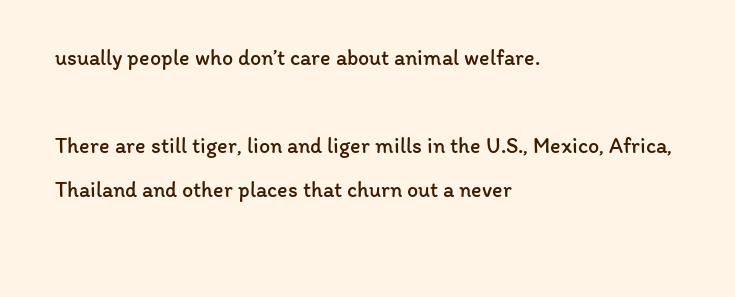usually people who don’t care about animal welfare.

There are still tiger, lion and liger mills in the U.S., Mexico, Africa, Thailand and other places that churn out a never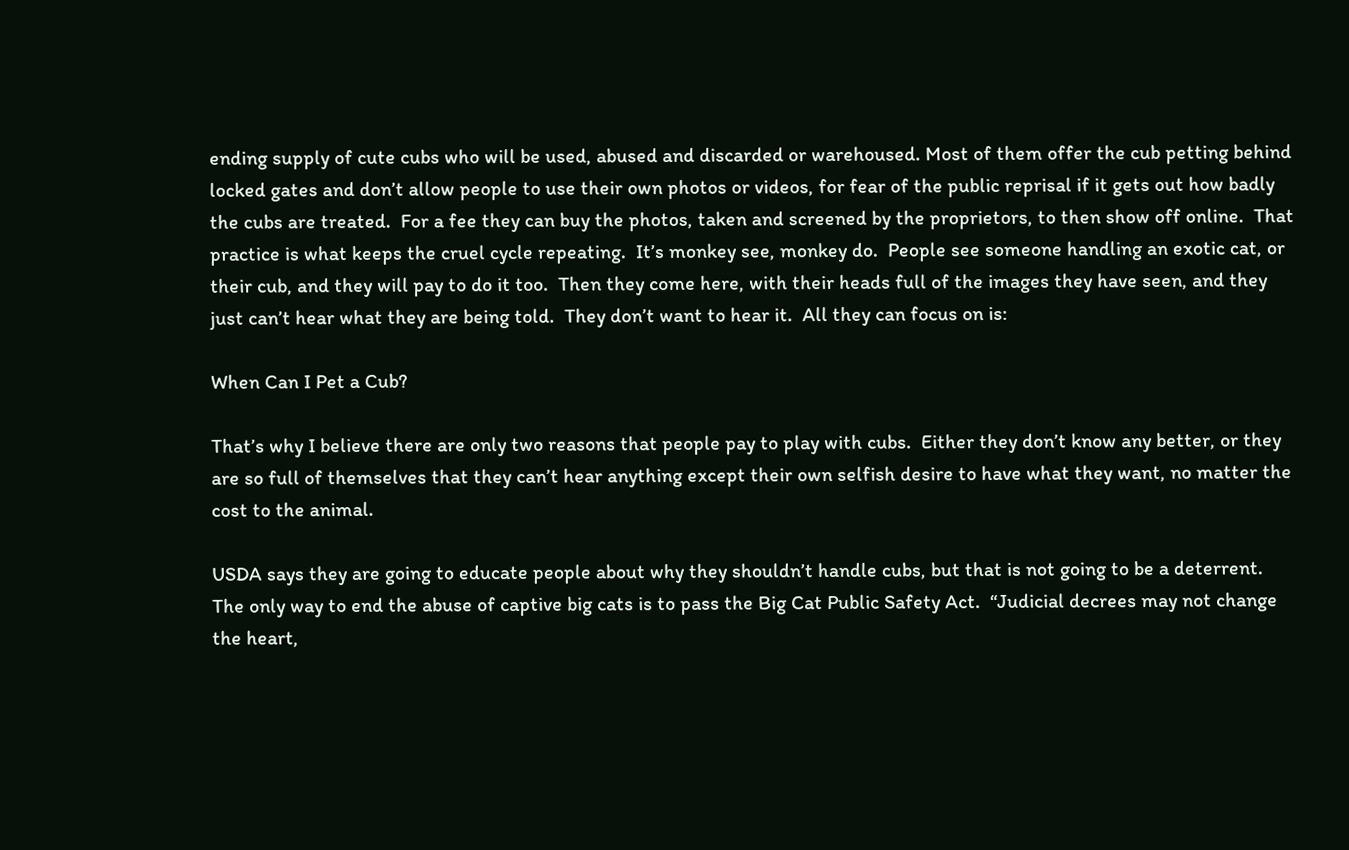ending supply of cute cubs who will be used, abused and discarded or warehoused. Most of them offer the cub petting behind locked gates and don’t allow people to use their own photos or videos, for fear of the public reprisal if it gets out how badly the cubs are treated.  For a fee they can buy the photos, taken and screened by the proprietors, to then show off online.  That practice is what keeps the cruel cycle repeating.  It’s monkey see, monkey do.  People see someone handling an exotic cat, or their cub, and they will pay to do it too.  Then they come here, with their heads full of the images they have seen, and they just can’t hear what they are being told.  They don’t want to hear it.  All they can focus on is:

When Can I Pet a Cub?

That’s why I believe there are only two reasons that people pay to play with cubs.  Either they don’t know any better, or they are so full of themselves that they can’t hear anything except their own selfish desire to have what they want, no matter the cost to the animal.

USDA says they are going to educate people about why they shouldn’t handle cubs, but that is not going to be a deterrent.  The only way to end the abuse of captive big cats is to pass the Big Cat Public Safety Act.  “Judicial decrees may not change the heart,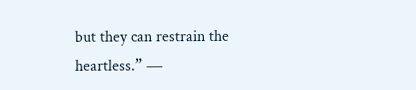but they can restrain the heartless.” ―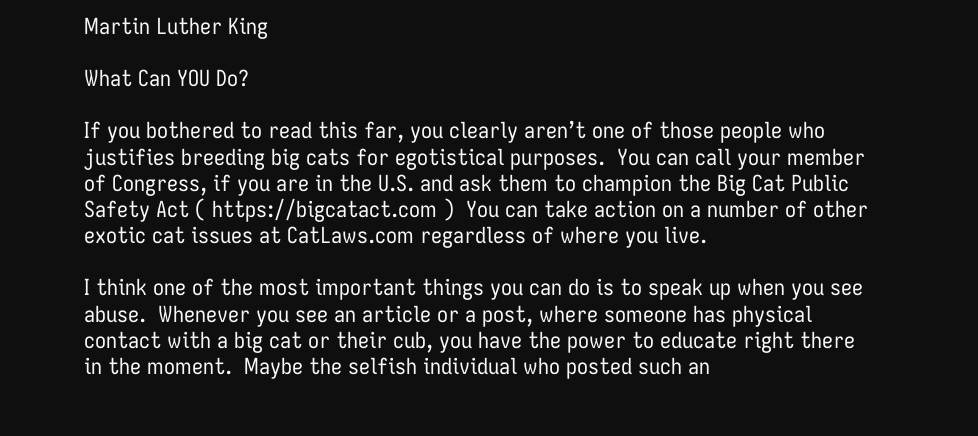Martin Luther King

What Can YOU Do?

If you bothered to read this far, you clearly aren’t one of those people who justifies breeding big cats for egotistical purposes.  You can call your member of Congress, if you are in the U.S. and ask them to champion the Big Cat Public Safety Act ( https://bigcatact.com )  You can take action on a number of other exotic cat issues at CatLaws.com regardless of where you live.

I think one of the most important things you can do is to speak up when you see abuse.  Whenever you see an article or a post, where someone has physical contact with a big cat or their cub, you have the power to educate right there in the moment.  Maybe the selfish individual who posted such an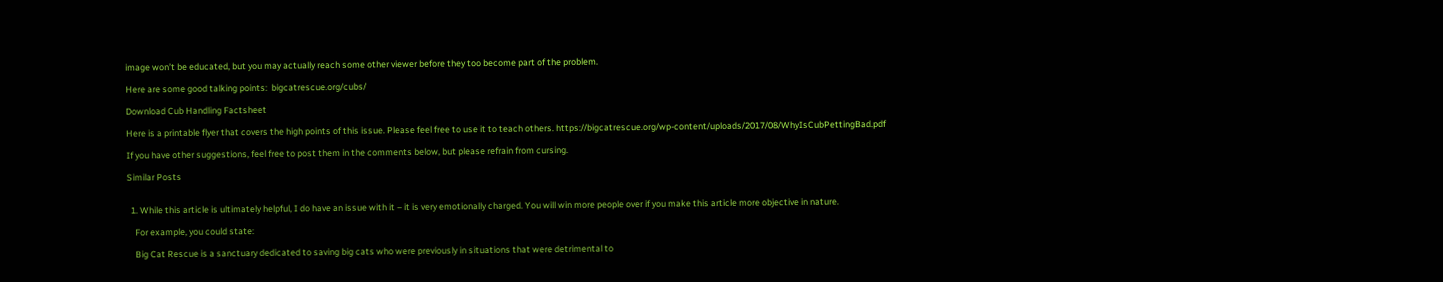image won’t be educated, but you may actually reach some other viewer before they too become part of the problem.

Here are some good talking points:  bigcatrescue.org/cubs/

Download Cub Handling Factsheet

Here is a printable flyer that covers the high points of this issue. Please feel free to use it to teach others. https://bigcatrescue.org/wp-content/uploads/2017/08/WhyIsCubPettingBad.pdf

If you have other suggestions, feel free to post them in the comments below, but please refrain from cursing.

Similar Posts


  1. While this article is ultimately helpful, I do have an issue with it – it is very emotionally charged. You will win more people over if you make this article more objective in nature.

    For example, you could state:

    Big Cat Rescue is a sanctuary dedicated to saving big cats who were previously in situations that were detrimental to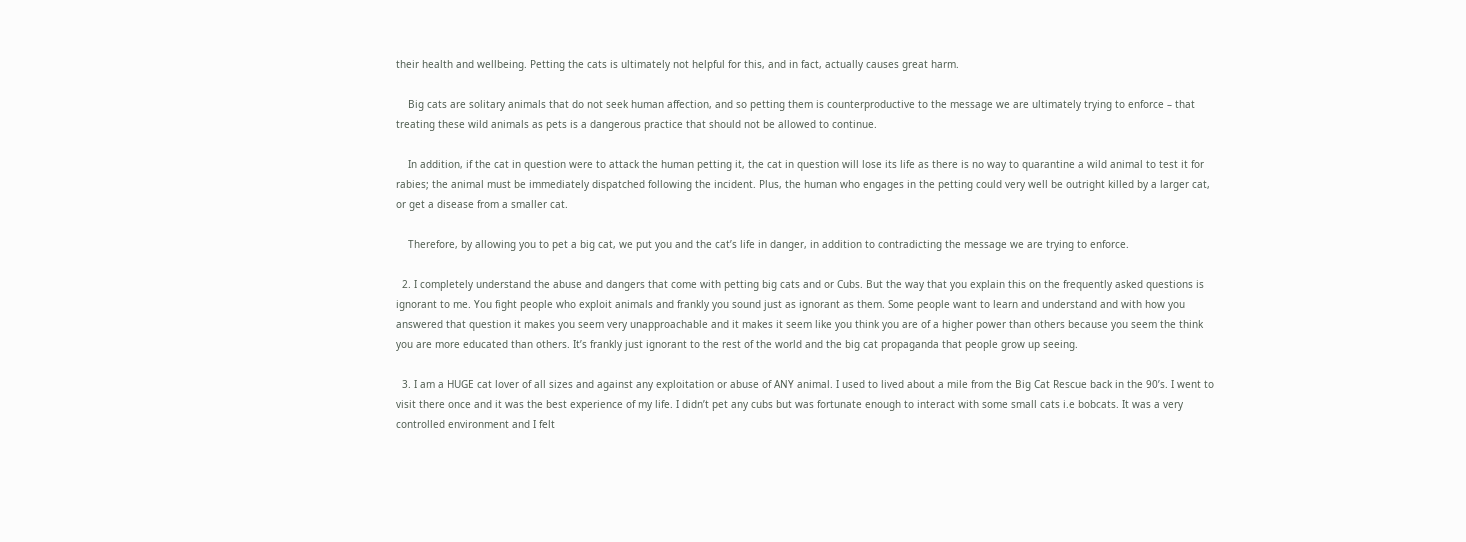their health and wellbeing. Petting the cats is ultimately not helpful for this, and in fact, actually causes great harm.

    Big cats are solitary animals that do not seek human affection, and so petting them is counterproductive to the message we are ultimately trying to enforce – that treating these wild animals as pets is a dangerous practice that should not be allowed to continue.

    In addition, if the cat in question were to attack the human petting it, the cat in question will lose its life as there is no way to quarantine a wild animal to test it for rabies; the animal must be immediately dispatched following the incident. Plus, the human who engages in the petting could very well be outright killed by a larger cat, or get a disease from a smaller cat.

    Therefore, by allowing you to pet a big cat, we put you and the cat’s life in danger, in addition to contradicting the message we are trying to enforce.

  2. I completely understand the abuse and dangers that come with petting big cats and or Cubs. But the way that you explain this on the frequently asked questions is ignorant to me. You fight people who exploit animals and frankly you sound just as ignorant as them. Some people want to learn and understand and with how you answered that question it makes you seem very unapproachable and it makes it seem like you think you are of a higher power than others because you seem the think you are more educated than others. It’s frankly just ignorant to the rest of the world and the big cat propaganda that people grow up seeing.

  3. I am a HUGE cat lover of all sizes and against any exploitation or abuse of ANY animal. I used to lived about a mile from the Big Cat Rescue back in the 90’s. I went to visit there once and it was the best experience of my life. I didn’t pet any cubs but was fortunate enough to interact with some small cats i.e bobcats. It was a very controlled environment and I felt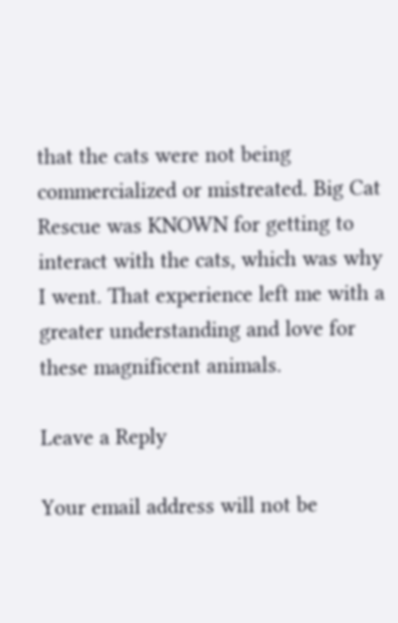that the cats were not being commercialized or mistreated. Big Cat Rescue was KNOWN for getting to interact with the cats, which was why I went. That experience left me with a greater understanding and love for these magnificent animals.

Leave a Reply

Your email address will not be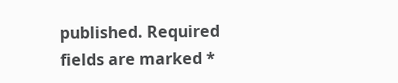published. Required fields are marked *